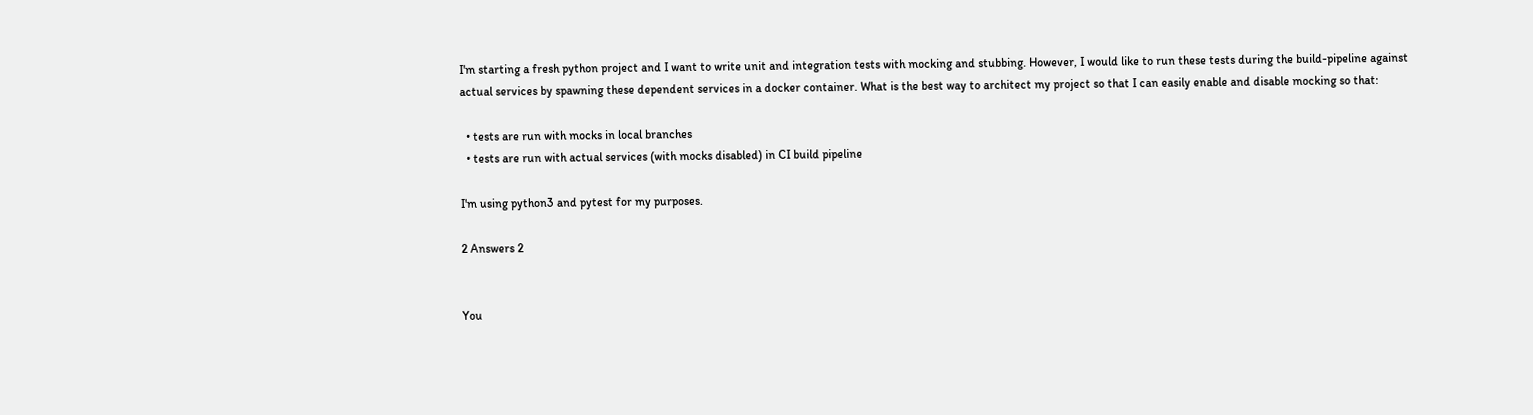I'm starting a fresh python project and I want to write unit and integration tests with mocking and stubbing. However, I would like to run these tests during the build-pipeline against actual services by spawning these dependent services in a docker container. What is the best way to architect my project so that I can easily enable and disable mocking so that:

  • tests are run with mocks in local branches
  • tests are run with actual services (with mocks disabled) in CI build pipeline

I'm using python3 and pytest for my purposes.

2 Answers 2


You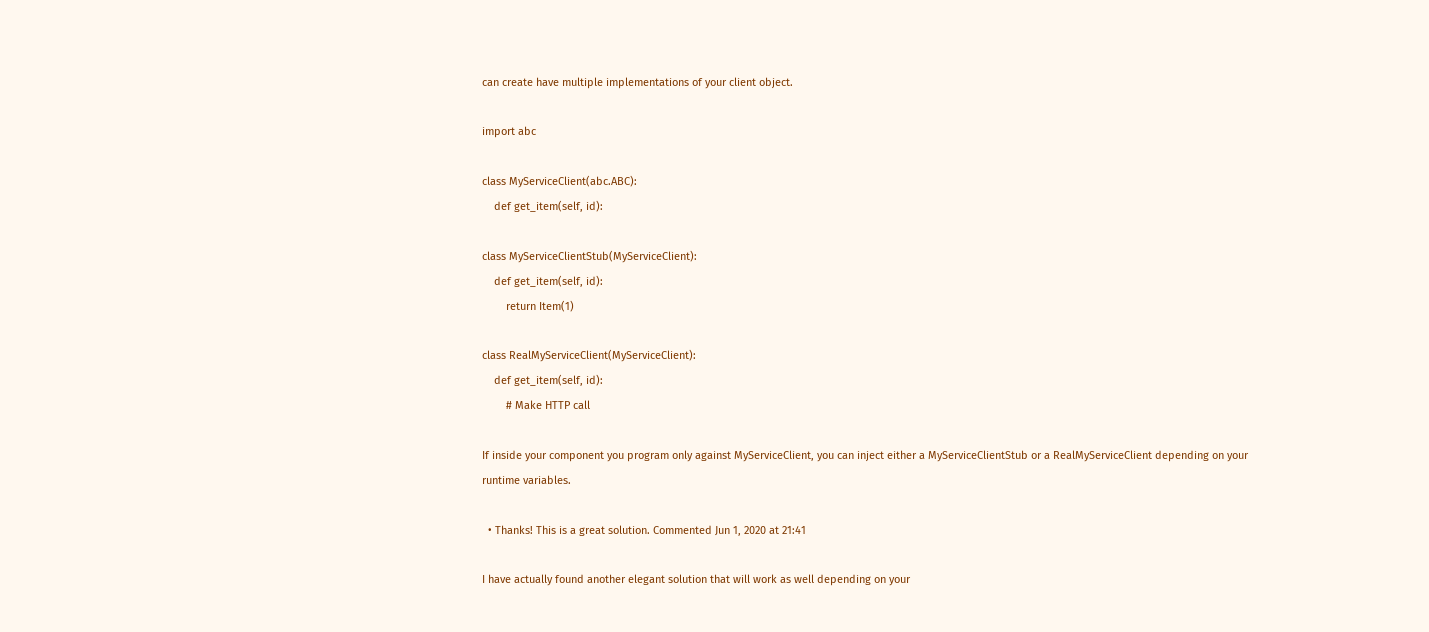can create have multiple implementations of your client object.

import abc

class MyServiceClient(abc.ABC):
    def get_item(self, id):

class MyServiceClientStub(MyServiceClient):
    def get_item(self, id):
        return Item(1)

class RealMyServiceClient(MyServiceClient):
    def get_item(self, id):
        # Make HTTP call

If inside your component you program only against MyServiceClient, you can inject either a MyServiceClientStub or a RealMyServiceClient depending on your runtime variables.

  • Thanks! This is a great solution. Commented Jun 1, 2020 at 21:41

I have actually found another elegant solution that will work as well depending on your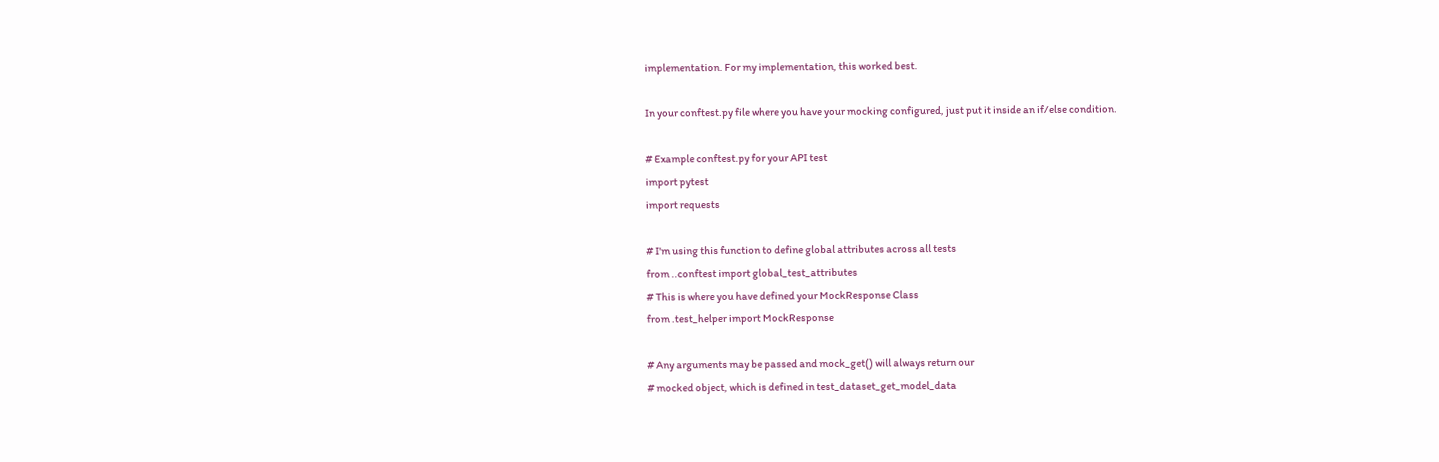implementation. For my implementation, this worked best.

In your conftest.py file where you have your mocking configured, just put it inside an if/else condition.

# Example conftest.py for your API test
import pytest
import requests

# I'm using this function to define global attributes across all tests
from ..conftest import global_test_attributes
# This is where you have defined your MockResponse Class
from .test_helper import MockResponse

# Any arguments may be passed and mock_get() will always return our
# mocked object, which is defined in test_dataset_get_model_data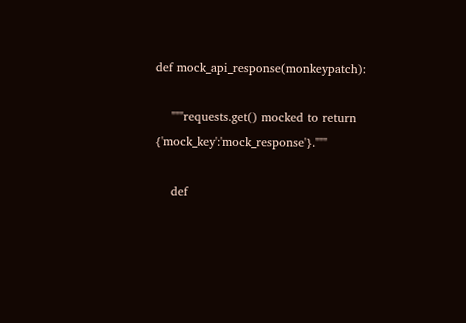def mock_api_response(monkeypatch):

    """requests.get() mocked to return {'mock_key':'mock_response'}."""

    def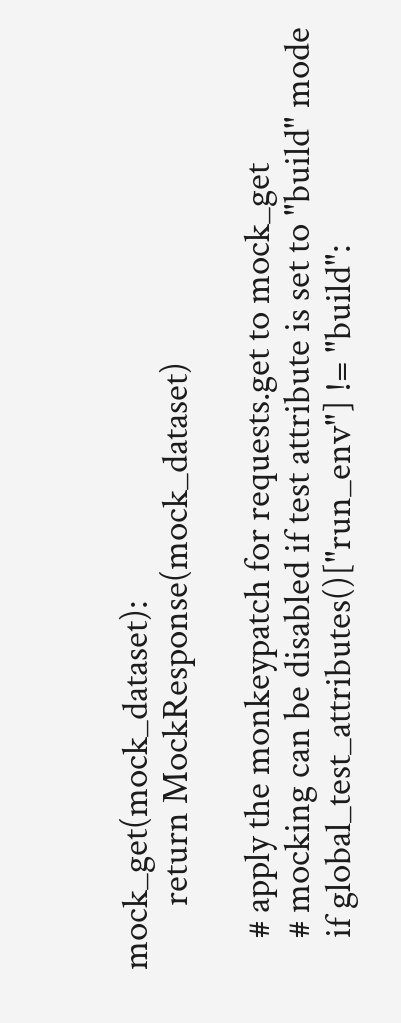mock_get(mock_dataset):
        return MockResponse(mock_dataset)

    # apply the monkeypatch for requests.get to mock_get
    # mocking can be disabled if test attribute is set to "build" mode
    if global_test_attributes()["run_env"] != "build":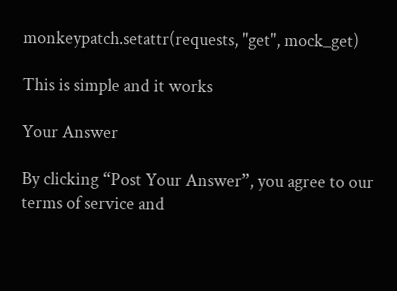monkeypatch.setattr(requests, "get", mock_get)

This is simple and it works

Your Answer

By clicking “Post Your Answer”, you agree to our terms of service and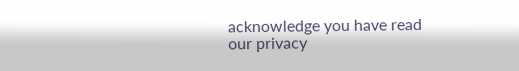acknowledge you have read our privacy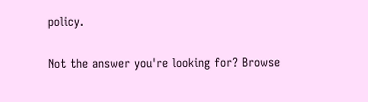policy.

Not the answer you're looking for? Browse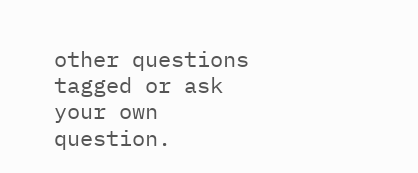other questions tagged or ask your own question.